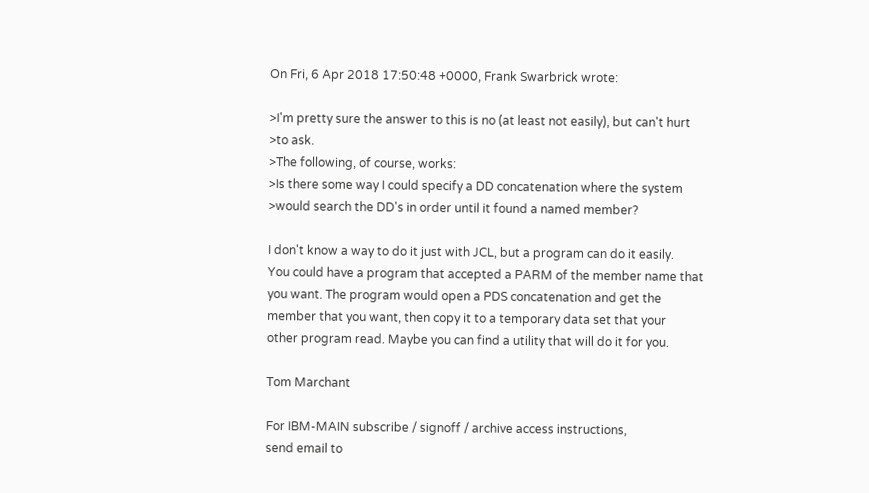On Fri, 6 Apr 2018 17:50:48 +0000, Frank Swarbrick wrote:

>I'm pretty sure the answer to this is no (at least not easily), but can't hurt
>to ask.
>The following, of course, works:
>Is there some way I could specify a DD concatenation where the system
>would search the DD's in order until it found a named member?

I don't know a way to do it just with JCL, but a program can do it easily.
You could have a program that accepted a PARM of the member name that
you want. The program would open a PDS concatenation and get the
member that you want, then copy it to a temporary data set that your
other program read. Maybe you can find a utility that will do it for you.

Tom Marchant

For IBM-MAIN subscribe / signoff / archive access instructions,
send email to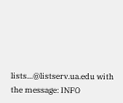lists...@listserv.ua.edu with the message: INFO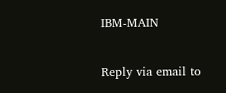IBM-MAIN

Reply via email to